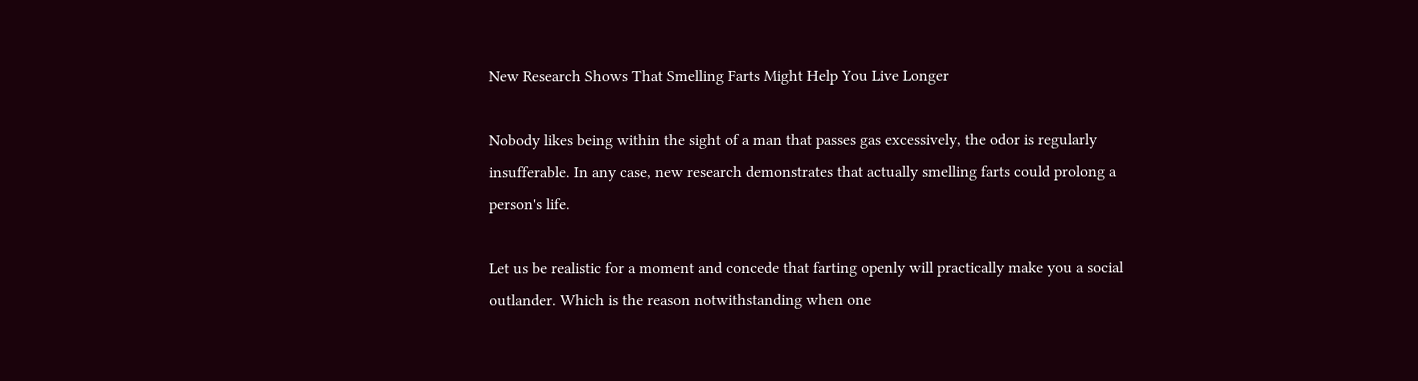New Research Shows That Smelling Farts Might Help You Live Longer

Nobody likes being within the sight of a man that passes gas excessively, the odor is regularly insufferable. In any case, new research demonstrates that actually smelling farts could prolong a person's life.

Let us be realistic for a moment and concede that farting openly will practically make you a social outlander. Which is the reason notwithstanding when one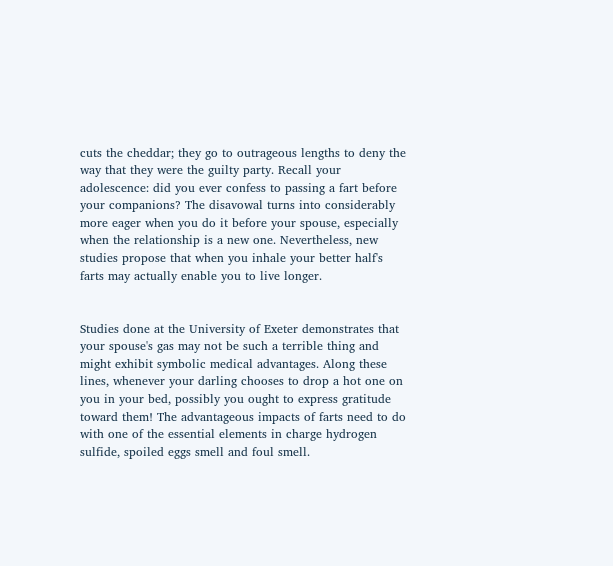cuts the cheddar; they go to outrageous lengths to deny the way that they were the guilty party. Recall your adolescence: did you ever confess to passing a fart before your companions? The disavowal turns into considerably more eager when you do it before your spouse, especially when the relationship is a new one. Nevertheless, new studies propose that when you inhale your better half's farts may actually enable you to live longer.


Studies done at the University of Exeter demonstrates that your spouse's gas may not be such a terrible thing and might exhibit symbolic medical advantages. Along these lines, whenever your darling chooses to drop a hot one on you in your bed, possibly you ought to express gratitude toward them! The advantageous impacts of farts need to do with one of the essential elements in charge hydrogen sulfide, spoiled eggs smell and foul smell.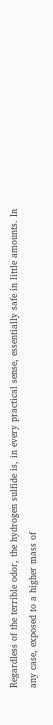Regardless of the terrible odor, the hydrogen sulfide is, in every practical sense, essentially safe in little amounts. In any case, exposed to a higher mass of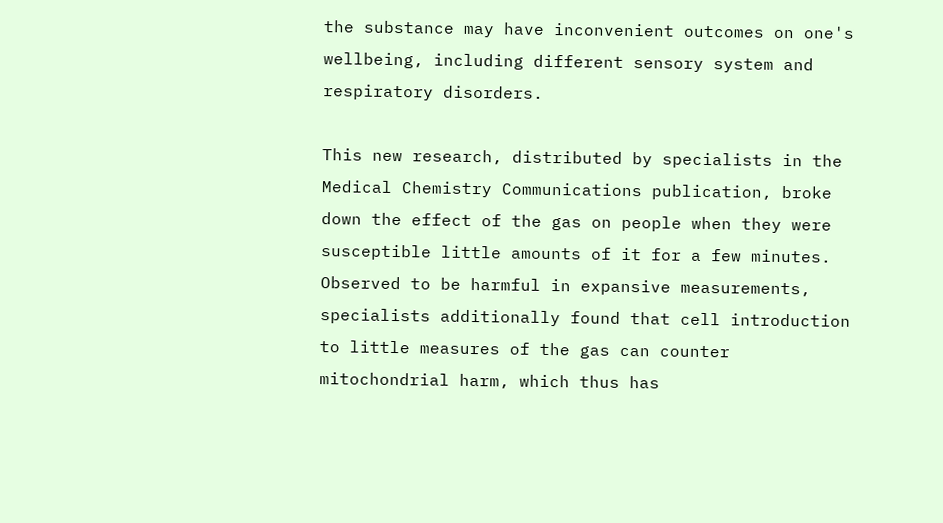the substance may have inconvenient outcomes on one's wellbeing, including different sensory system and respiratory disorders.

This new research, distributed by specialists in the Medical Chemistry Communications publication, broke down the effect of the gas on people when they were susceptible little amounts of it for a few minutes. Observed to be harmful in expansive measurements, specialists additionally found that cell introduction to little measures of the gas can counter mitochondrial harm, which thus has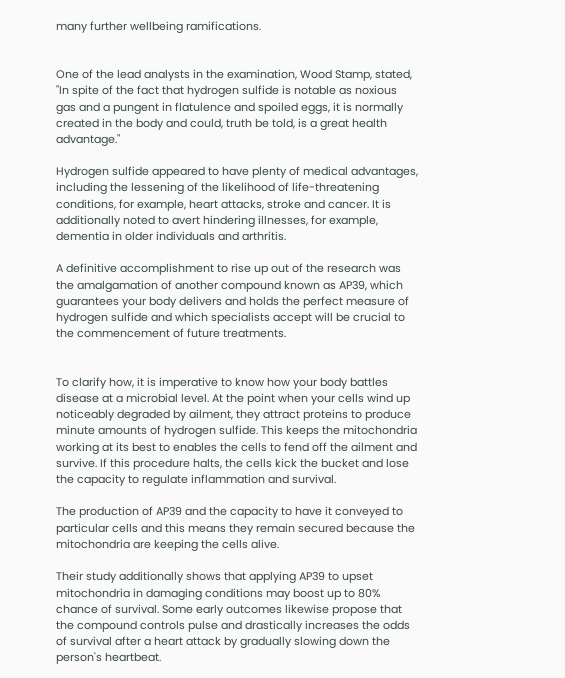many further wellbeing ramifications.


One of the lead analysts in the examination, Wood Stamp, stated, "In spite of the fact that hydrogen sulfide is notable as noxious gas and a pungent in flatulence and spoiled eggs, it is normally created in the body and could, truth be told, is a great health advantage."

Hydrogen sulfide appeared to have plenty of medical advantages, including the lessening of the likelihood of life-threatening conditions, for example, heart attacks, stroke and cancer. It is additionally noted to avert hindering illnesses, for example, dementia in older individuals and arthritis.

A definitive accomplishment to rise up out of the research was the amalgamation of another compound known as AP39, which guarantees your body delivers and holds the perfect measure of hydrogen sulfide and which specialists accept will be crucial to the commencement of future treatments.


To clarify how, it is imperative to know how your body battles disease at a microbial level. At the point when your cells wind up noticeably degraded by ailment, they attract proteins to produce minute amounts of hydrogen sulfide. This keeps the mitochondria working at its best to enables the cells to fend off the ailment and survive. If this procedure halts, the cells kick the bucket and lose the capacity to regulate inflammation and survival.

The production of AP39 and the capacity to have it conveyed to particular cells and this means they remain secured because the mitochondria are keeping the cells alive.

Their study additionally shows that applying AP39 to upset mitochondria in damaging conditions may boost up to 80% chance of survival. Some early outcomes likewise propose that the compound controls pulse and drastically increases the odds of survival after a heart attack by gradually slowing down the person's heartbeat.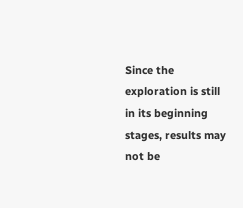Since the exploration is still in its beginning stages, results may not be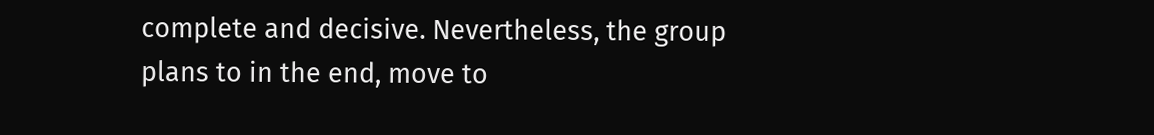complete and decisive. Nevertheless, the group plans to in the end, move to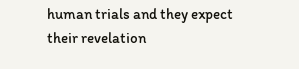human trials and they expect their revelation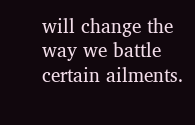will change the way we battle certain ailments.